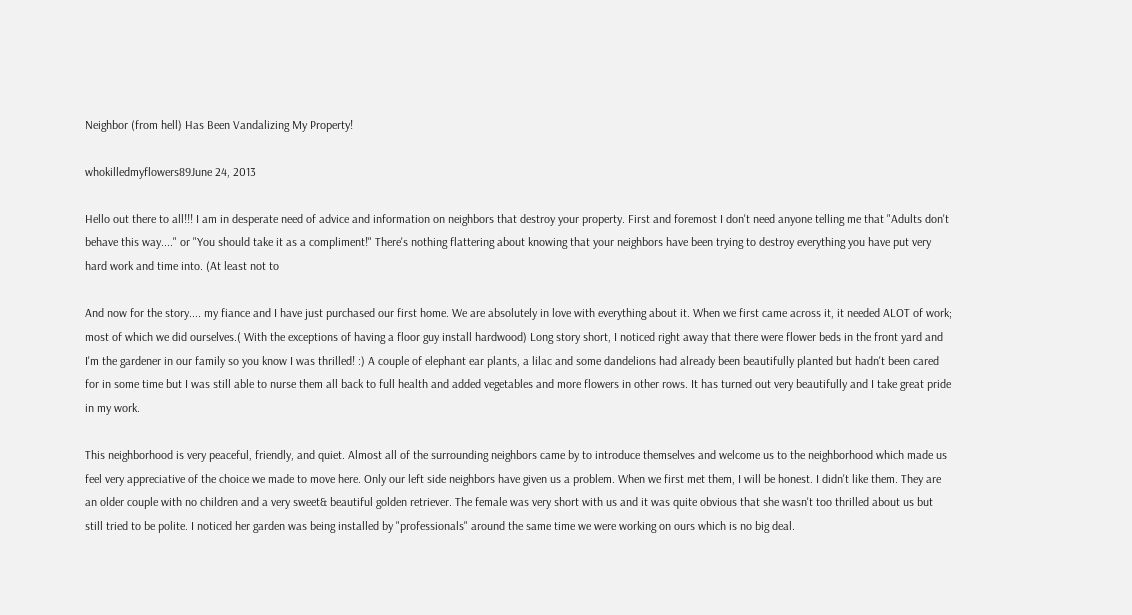Neighbor (from hell) Has Been Vandalizing My Property!

whokilledmyflowers89June 24, 2013

Hello out there to all!!! I am in desperate need of advice and information on neighbors that destroy your property. First and foremost I don't need anyone telling me that "Adults don't behave this way...." or "You should take it as a compliment!" There's nothing flattering about knowing that your neighbors have been trying to destroy everything you have put very hard work and time into. (At least not to

And now for the story.... my fiance and I have just purchased our first home. We are absolutely in love with everything about it. When we first came across it, it needed ALOT of work; most of which we did ourselves.( With the exceptions of having a floor guy install hardwood) Long story short, I noticed right away that there were flower beds in the front yard and I'm the gardener in our family so you know I was thrilled! :) A couple of elephant ear plants, a lilac and some dandelions had already been beautifully planted but hadn't been cared for in some time but I was still able to nurse them all back to full health and added vegetables and more flowers in other rows. It has turned out very beautifully and I take great pride in my work.

This neighborhood is very peaceful, friendly, and quiet. Almost all of the surrounding neighbors came by to introduce themselves and welcome us to the neighborhood which made us feel very appreciative of the choice we made to move here. Only our left side neighbors have given us a problem. When we first met them, I will be honest. I didn't like them. They are an older couple with no children and a very sweet& beautiful golden retriever. The female was very short with us and it was quite obvious that she wasn't too thrilled about us but still tried to be polite. I noticed her garden was being installed by "professionals" around the same time we were working on ours which is no big deal.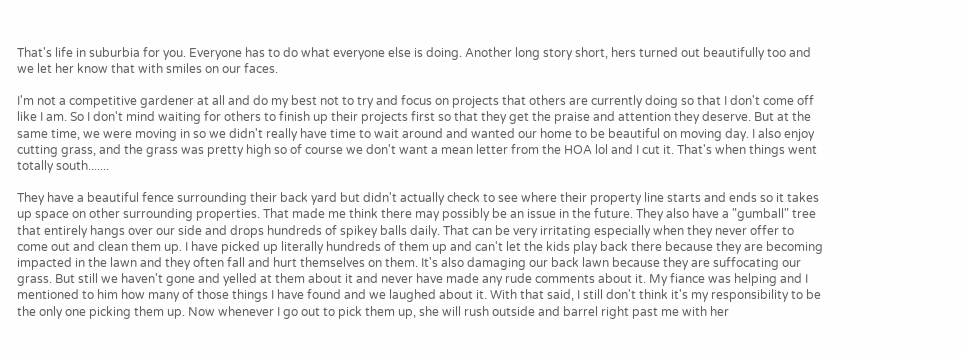That's life in suburbia for you. Everyone has to do what everyone else is doing. Another long story short, hers turned out beautifully too and we let her know that with smiles on our faces.

I'm not a competitive gardener at all and do my best not to try and focus on projects that others are currently doing so that I don't come off like I am. So I don't mind waiting for others to finish up their projects first so that they get the praise and attention they deserve. But at the same time, we were moving in so we didn't really have time to wait around and wanted our home to be beautiful on moving day. I also enjoy cutting grass, and the grass was pretty high so of course we don't want a mean letter from the HOA lol and I cut it. That's when things went totally south.......

They have a beautiful fence surrounding their back yard but didn't actually check to see where their property line starts and ends so it takes up space on other surrounding properties. That made me think there may possibly be an issue in the future. They also have a "gumball" tree that entirely hangs over our side and drops hundreds of spikey balls daily. That can be very irritating especially when they never offer to come out and clean them up. I have picked up literally hundreds of them up and can't let the kids play back there because they are becoming impacted in the lawn and they often fall and hurt themselves on them. It's also damaging our back lawn because they are suffocating our grass. But still we haven't gone and yelled at them about it and never have made any rude comments about it. My fiance was helping and I mentioned to him how many of those things I have found and we laughed about it. With that said, I still don't think it's my responsibility to be the only one picking them up. Now whenever I go out to pick them up, she will rush outside and barrel right past me with her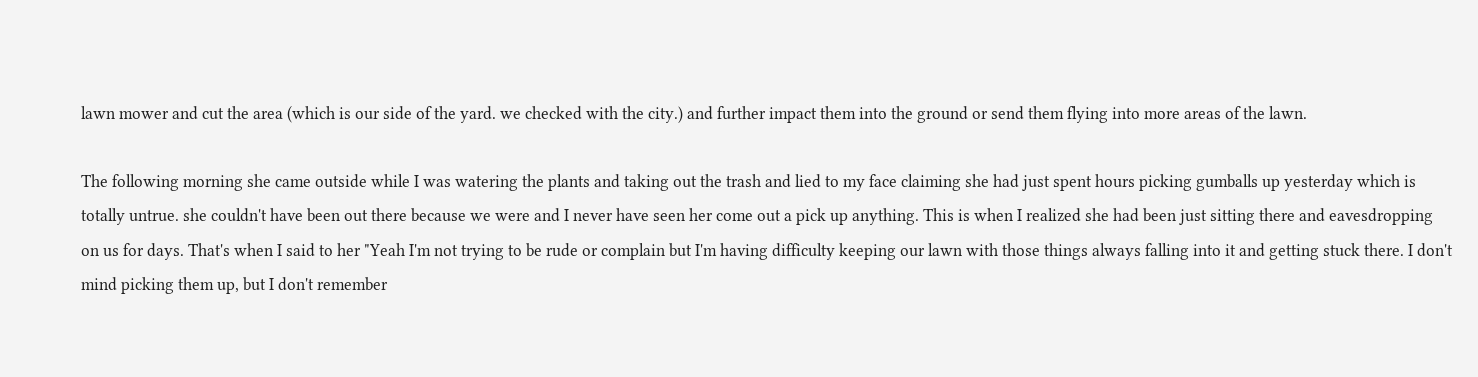lawn mower and cut the area (which is our side of the yard. we checked with the city.) and further impact them into the ground or send them flying into more areas of the lawn.

The following morning she came outside while I was watering the plants and taking out the trash and lied to my face claiming she had just spent hours picking gumballs up yesterday which is totally untrue. she couldn't have been out there because we were and I never have seen her come out a pick up anything. This is when I realized she had been just sitting there and eavesdropping on us for days. That's when I said to her "Yeah I'm not trying to be rude or complain but I'm having difficulty keeping our lawn with those things always falling into it and getting stuck there. I don't mind picking them up, but I don't remember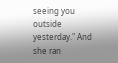seeing you outside yesterday." And she ran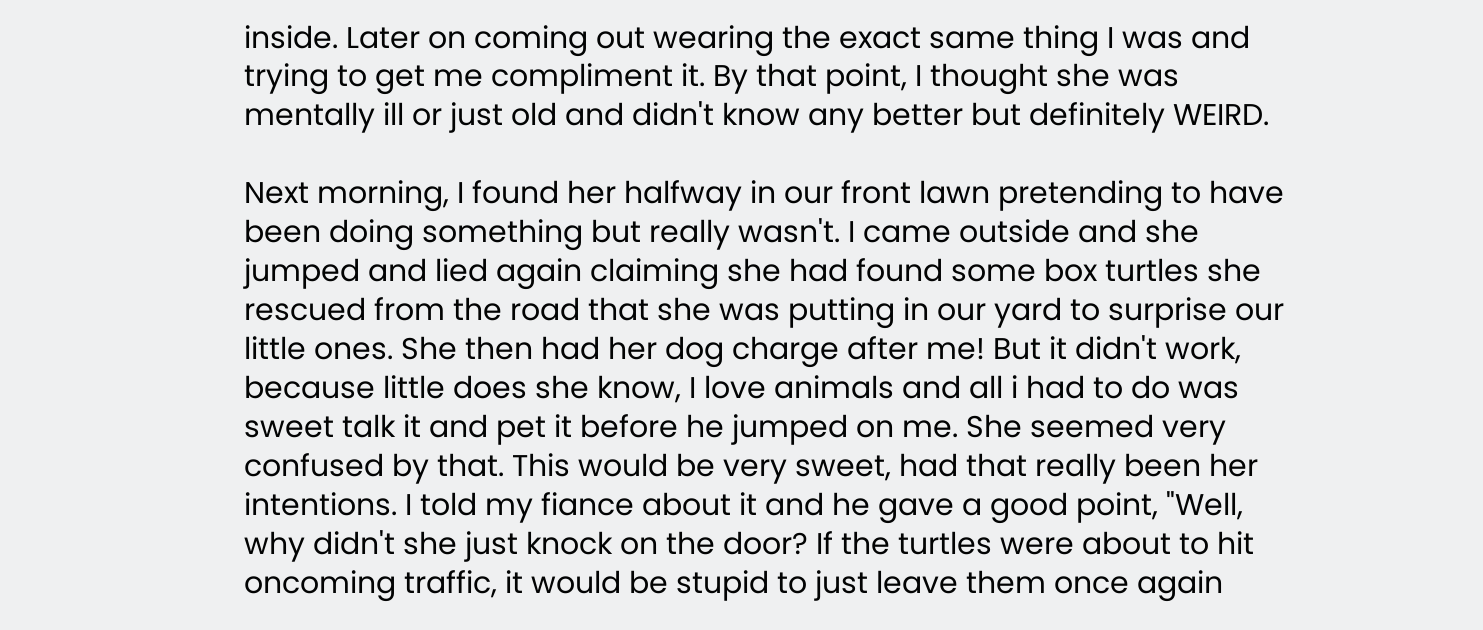inside. Later on coming out wearing the exact same thing I was and trying to get me compliment it. By that point, I thought she was mentally ill or just old and didn't know any better but definitely WEIRD.

Next morning, I found her halfway in our front lawn pretending to have been doing something but really wasn't. I came outside and she jumped and lied again claiming she had found some box turtles she rescued from the road that she was putting in our yard to surprise our little ones. She then had her dog charge after me! But it didn't work, because little does she know, I love animals and all i had to do was sweet talk it and pet it before he jumped on me. She seemed very confused by that. This would be very sweet, had that really been her intentions. I told my fiance about it and he gave a good point, "Well, why didn't she just knock on the door? If the turtles were about to hit oncoming traffic, it would be stupid to just leave them once again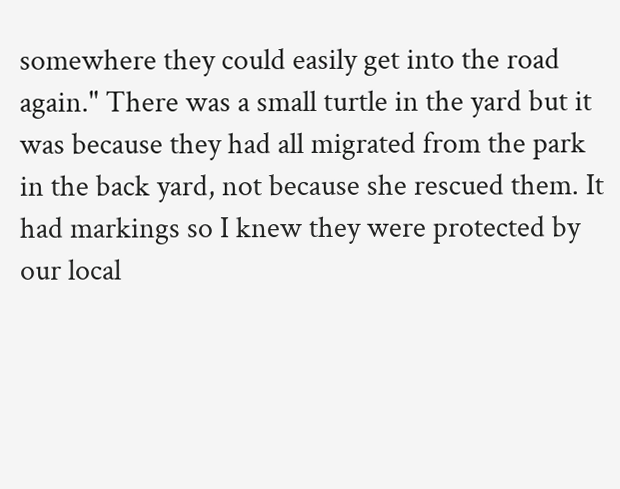somewhere they could easily get into the road again." There was a small turtle in the yard but it was because they had all migrated from the park in the back yard, not because she rescued them. It had markings so I knew they were protected by our local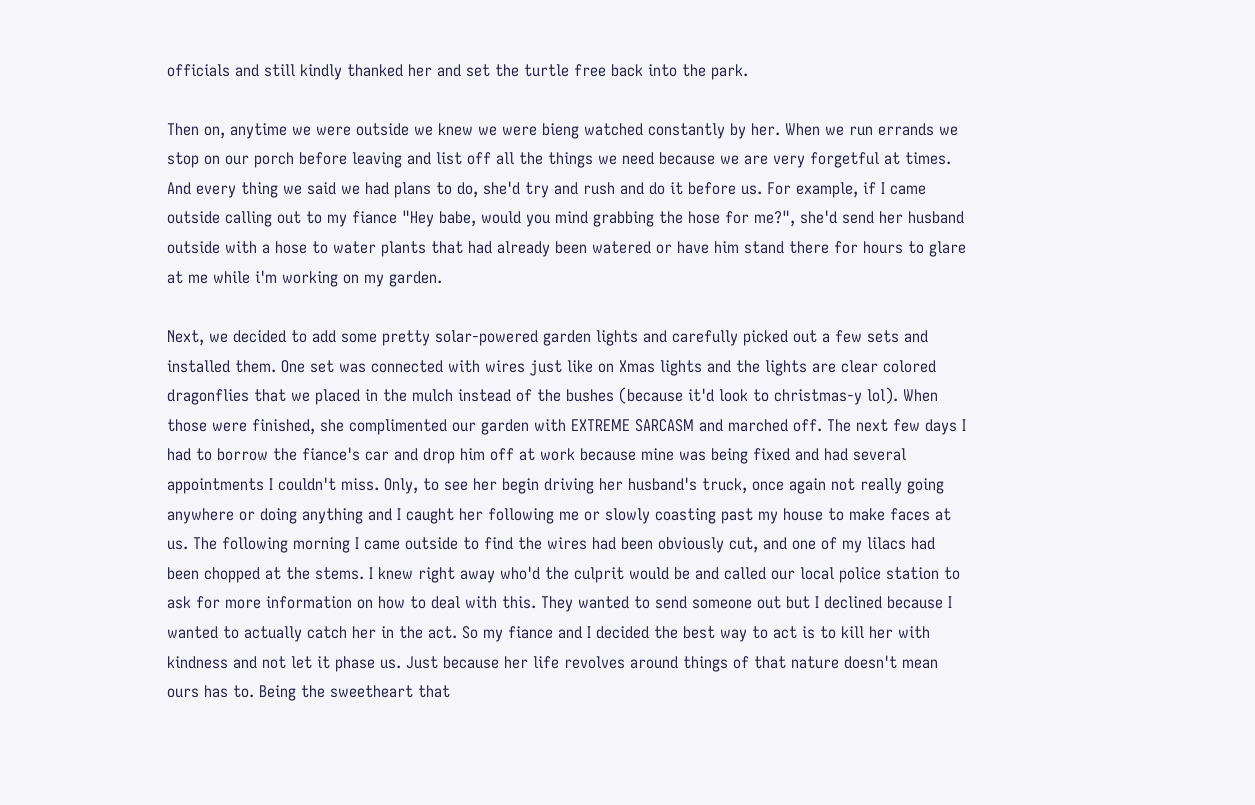officials and still kindly thanked her and set the turtle free back into the park.

Then on, anytime we were outside we knew we were bieng watched constantly by her. When we run errands we stop on our porch before leaving and list off all the things we need because we are very forgetful at times. And every thing we said we had plans to do, she'd try and rush and do it before us. For example, if I came outside calling out to my fiance "Hey babe, would you mind grabbing the hose for me?", she'd send her husband outside with a hose to water plants that had already been watered or have him stand there for hours to glare at me while i'm working on my garden.

Next, we decided to add some pretty solar-powered garden lights and carefully picked out a few sets and installed them. One set was connected with wires just like on Xmas lights and the lights are clear colored dragonflies that we placed in the mulch instead of the bushes (because it'd look to christmas-y lol). When those were finished, she complimented our garden with EXTREME SARCASM and marched off. The next few days I had to borrow the fiance's car and drop him off at work because mine was being fixed and had several appointments I couldn't miss. Only, to see her begin driving her husband's truck, once again not really going anywhere or doing anything and I caught her following me or slowly coasting past my house to make faces at us. The following morning I came outside to find the wires had been obviously cut, and one of my lilacs had been chopped at the stems. I knew right away who'd the culprit would be and called our local police station to ask for more information on how to deal with this. They wanted to send someone out but I declined because I wanted to actually catch her in the act. So my fiance and I decided the best way to act is to kill her with kindness and not let it phase us. Just because her life revolves around things of that nature doesn't mean ours has to. Being the sweetheart that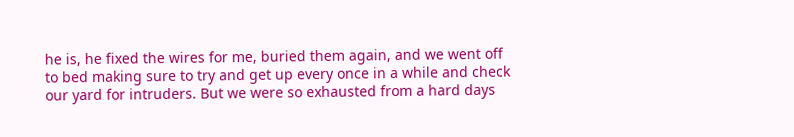he is, he fixed the wires for me, buried them again, and we went off to bed making sure to try and get up every once in a while and check our yard for intruders. But we were so exhausted from a hard days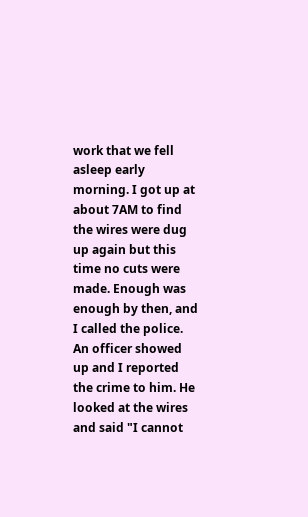work that we fell asleep early morning. I got up at about 7AM to find the wires were dug up again but this time no cuts were made. Enough was enough by then, and I called the police. An officer showed up and I reported the crime to him. He looked at the wires and said "I cannot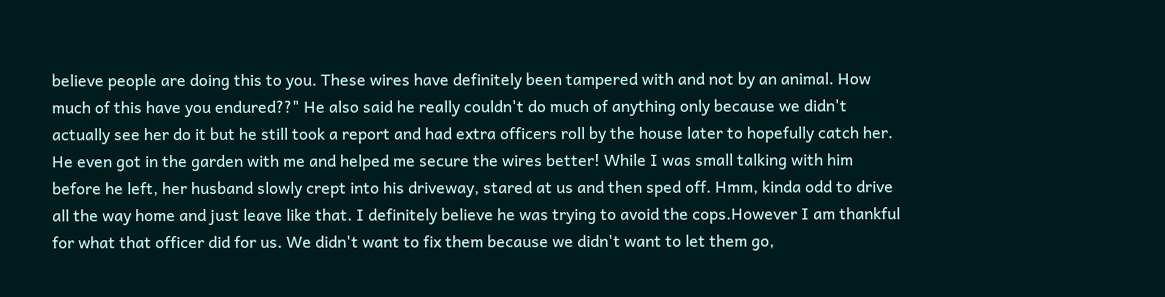believe people are doing this to you. These wires have definitely been tampered with and not by an animal. How much of this have you endured??" He also said he really couldn't do much of anything only because we didn't actually see her do it but he still took a report and had extra officers roll by the house later to hopefully catch her. He even got in the garden with me and helped me secure the wires better! While I was small talking with him before he left, her husband slowly crept into his driveway, stared at us and then sped off. Hmm, kinda odd to drive all the way home and just leave like that. I definitely believe he was trying to avoid the cops.However I am thankful for what that officer did for us. We didn't want to fix them because we didn't want to let them go,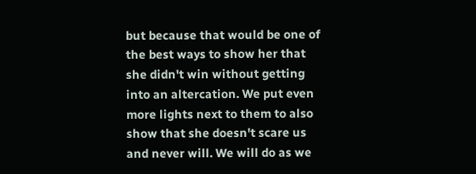but because that would be one of the best ways to show her that she didn't win without getting into an altercation. We put even more lights next to them to also show that she doesn't scare us and never will. We will do as we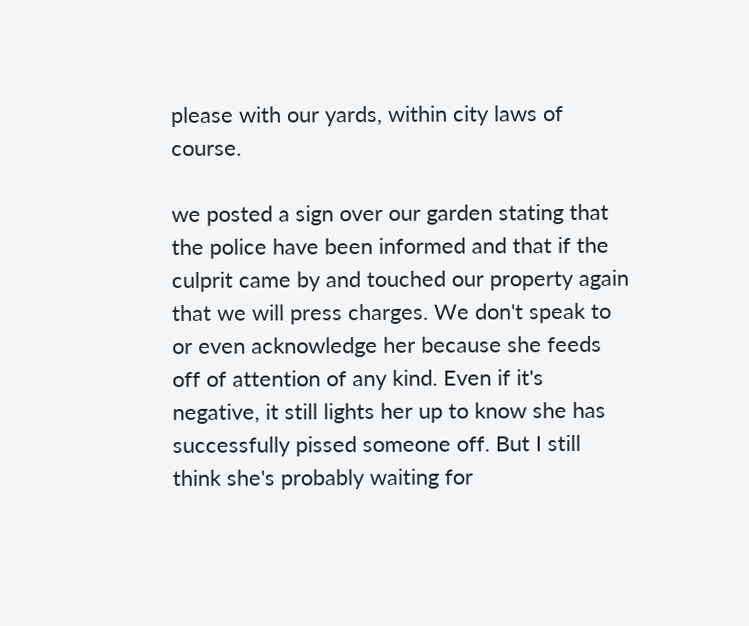please with our yards, within city laws of course.

we posted a sign over our garden stating that the police have been informed and that if the culprit came by and touched our property again that we will press charges. We don't speak to or even acknowledge her because she feeds off of attention of any kind. Even if it's negative, it still lights her up to know she has successfully pissed someone off. But I still think she's probably waiting for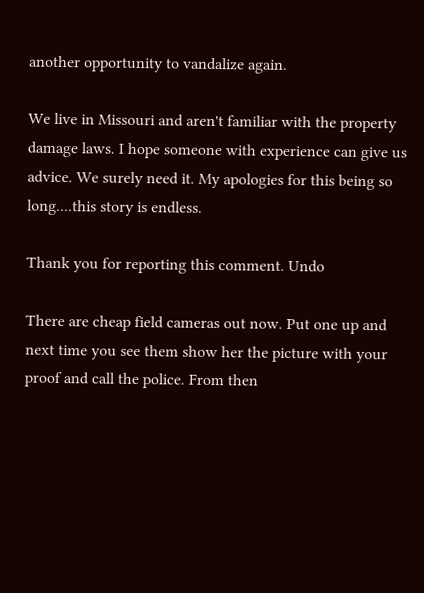another opportunity to vandalize again.

We live in Missouri and aren't familiar with the property damage laws. I hope someone with experience can give us advice. We surely need it. My apologies for this being so long....this story is endless.

Thank you for reporting this comment. Undo

There are cheap field cameras out now. Put one up and next time you see them show her the picture with your proof and call the police. From then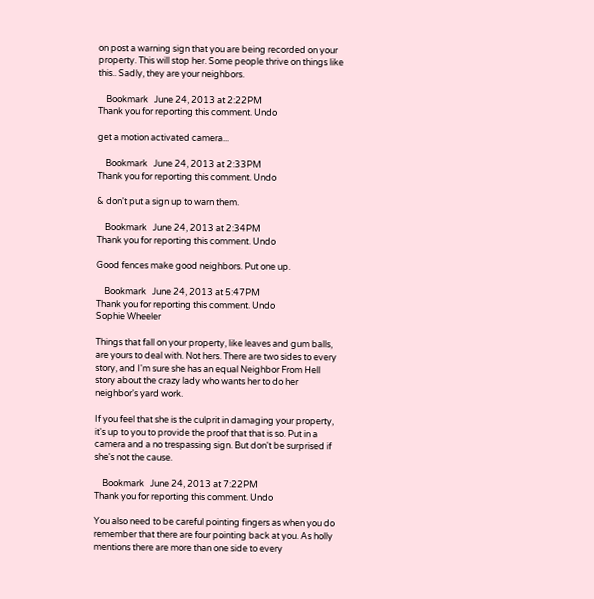on post a warning sign that you are being recorded on your property. This will stop her. Some people thrive on things like this.. Sadly, they are your neighbors.

    Bookmark   June 24, 2013 at 2:22PM
Thank you for reporting this comment. Undo

get a motion activated camera...

    Bookmark   June 24, 2013 at 2:33PM
Thank you for reporting this comment. Undo

& don't put a sign up to warn them.

    Bookmark   June 24, 2013 at 2:34PM
Thank you for reporting this comment. Undo

Good fences make good neighbors. Put one up.

    Bookmark   June 24, 2013 at 5:47PM
Thank you for reporting this comment. Undo
Sophie Wheeler

Things that fall on your property, like leaves and gum balls, are yours to deal with. Not hers. There are two sides to every story, and I'm sure she has an equal Neighbor From Hell story about the crazy lady who wants her to do her neighbor's yard work.

If you feel that she is the culprit in damaging your property, it's up to you to provide the proof that that is so. Put in a camera and a no trespassing sign. But don't be surprised if she's not the cause.

    Bookmark   June 24, 2013 at 7:22PM
Thank you for reporting this comment. Undo

You also need to be careful pointing fingers as when you do remember that there are four pointing back at you. As holly mentions there are more than one side to every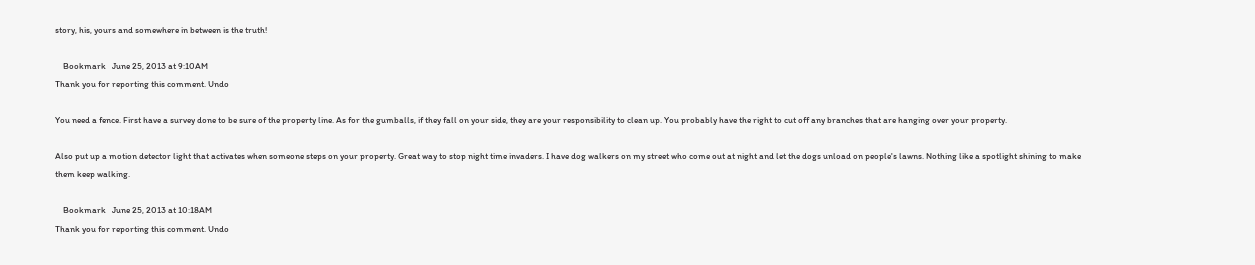story, his, yours and somewhere in between is the truth!

    Bookmark   June 25, 2013 at 9:10AM
Thank you for reporting this comment. Undo

You need a fence. First have a survey done to be sure of the property line. As for the gumballs, if they fall on your side, they are your responsibility to clean up. You probably have the right to cut off any branches that are hanging over your property.

Also put up a motion detector light that activates when someone steps on your property. Great way to stop night time invaders. I have dog walkers on my street who come out at night and let the dogs unload on people's lawns. Nothing like a spotlight shining to make them keep walking.

    Bookmark   June 25, 2013 at 10:18AM
Thank you for reporting this comment. Undo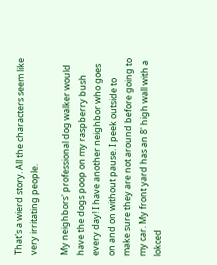That's a wierd story. All the characters seem like very irritating people.

My neighbors' professional dog walker would have the dogs poop on my raspberry bush every day! I have another neighbor who goes on and on without pause. I peek outside to make sure they are not around before going to my car. My front yard has an 8' high wall with a lokced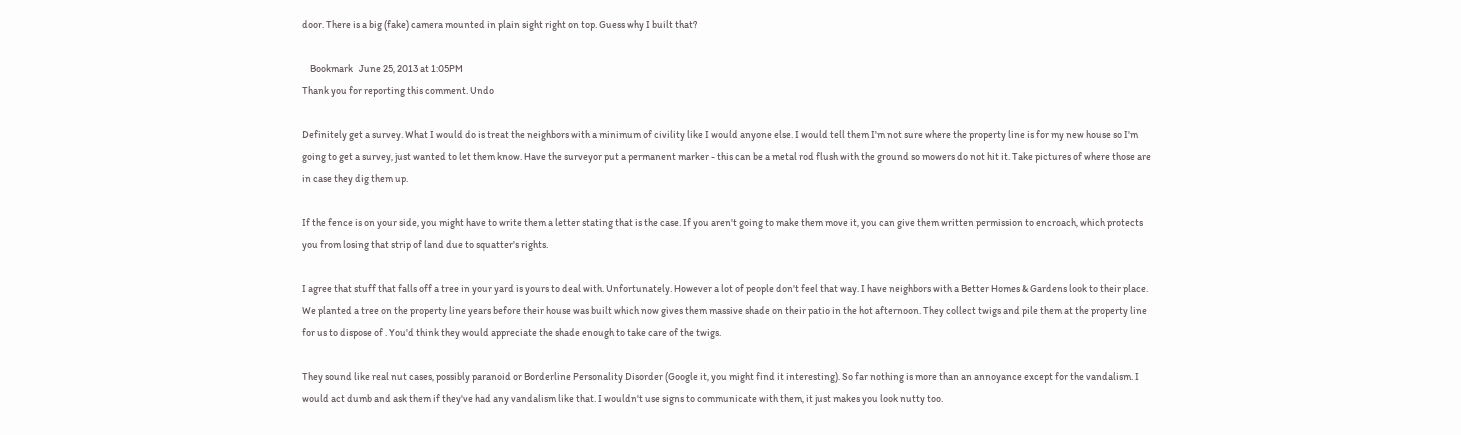door. There is a big (fake) camera mounted in plain sight right on top. Guess why I built that?

    Bookmark   June 25, 2013 at 1:05PM
Thank you for reporting this comment. Undo

Definitely get a survey. What I would do is treat the neighbors with a minimum of civility like I would anyone else. I would tell them I'm not sure where the property line is for my new house so I'm going to get a survey, just wanted to let them know. Have the surveyor put a permanent marker - this can be a metal rod flush with the ground so mowers do not hit it. Take pictures of where those are in case they dig them up.

If the fence is on your side, you might have to write them a letter stating that is the case. If you aren't going to make them move it, you can give them written permission to encroach, which protects you from losing that strip of land due to squatter's rights.

I agree that stuff that falls off a tree in your yard is yours to deal with. Unfortunately. However a lot of people don't feel that way. I have neighbors with a Better Homes & Gardens look to their place. We planted a tree on the property line years before their house was built which now gives them massive shade on their patio in the hot afternoon. They collect twigs and pile them at the property line for us to dispose of . You'd think they would appreciate the shade enough to take care of the twigs.

They sound like real nut cases, possibly paranoid or Borderline Personality Disorder (Google it, you might find it interesting). So far nothing is more than an annoyance except for the vandalism. I would act dumb and ask them if they've had any vandalism like that. I wouldn't use signs to communicate with them, it just makes you look nutty too.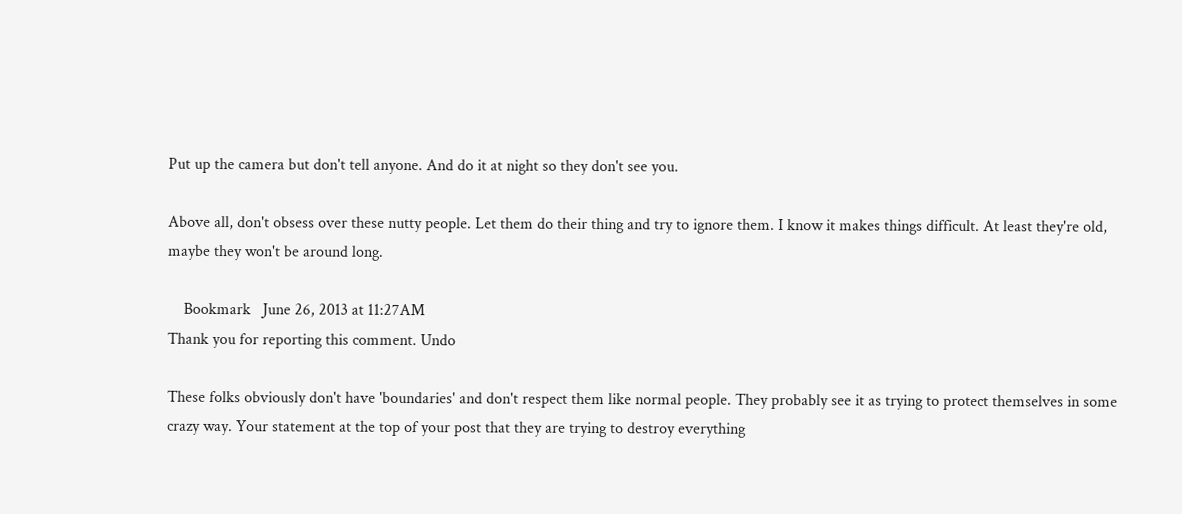Put up the camera but don't tell anyone. And do it at night so they don't see you.

Above all, don't obsess over these nutty people. Let them do their thing and try to ignore them. I know it makes things difficult. At least they're old, maybe they won't be around long.

    Bookmark   June 26, 2013 at 11:27AM
Thank you for reporting this comment. Undo

These folks obviously don't have 'boundaries' and don't respect them like normal people. They probably see it as trying to protect themselves in some crazy way. Your statement at the top of your post that they are trying to destroy everything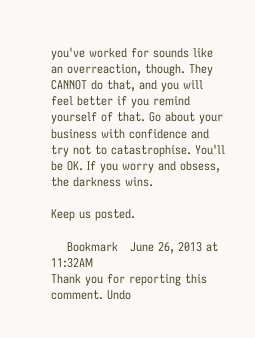you've worked for sounds like an overreaction, though. They CANNOT do that, and you will feel better if you remind yourself of that. Go about your business with confidence and try not to catastrophise. You'll be OK. If you worry and obsess, the darkness wins.

Keep us posted.

    Bookmark   June 26, 2013 at 11:32AM
Thank you for reporting this comment. Undo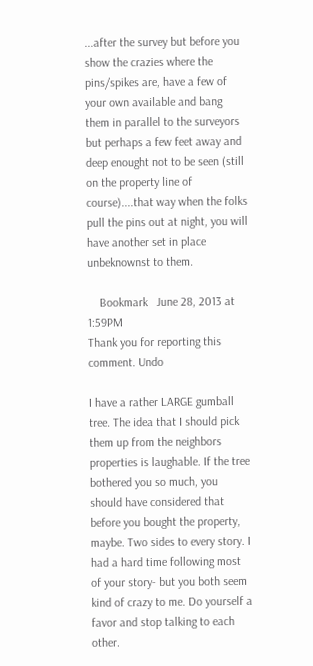...after the survey but before you show the crazies where the pins/spikes are, have a few of your own available and bang them in parallel to the surveyors but perhaps a few feet away and deep enought not to be seen (still on the property line of course)....that way when the folks pull the pins out at night, you will have another set in place unbeknownst to them.

    Bookmark   June 28, 2013 at 1:59PM
Thank you for reporting this comment. Undo

I have a rather LARGE gumball tree. The idea that I should pick them up from the neighbors properties is laughable. If the tree bothered you so much, you should have considered that before you bought the property, maybe. Two sides to every story. I had a hard time following most of your story- but you both seem kind of crazy to me. Do yourself a favor and stop talking to each other.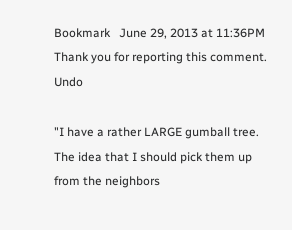Bookmark   June 29, 2013 at 11:36PM
Thank you for reporting this comment. Undo

"I have a rather LARGE gumball tree. The idea that I should pick them up from the neighbors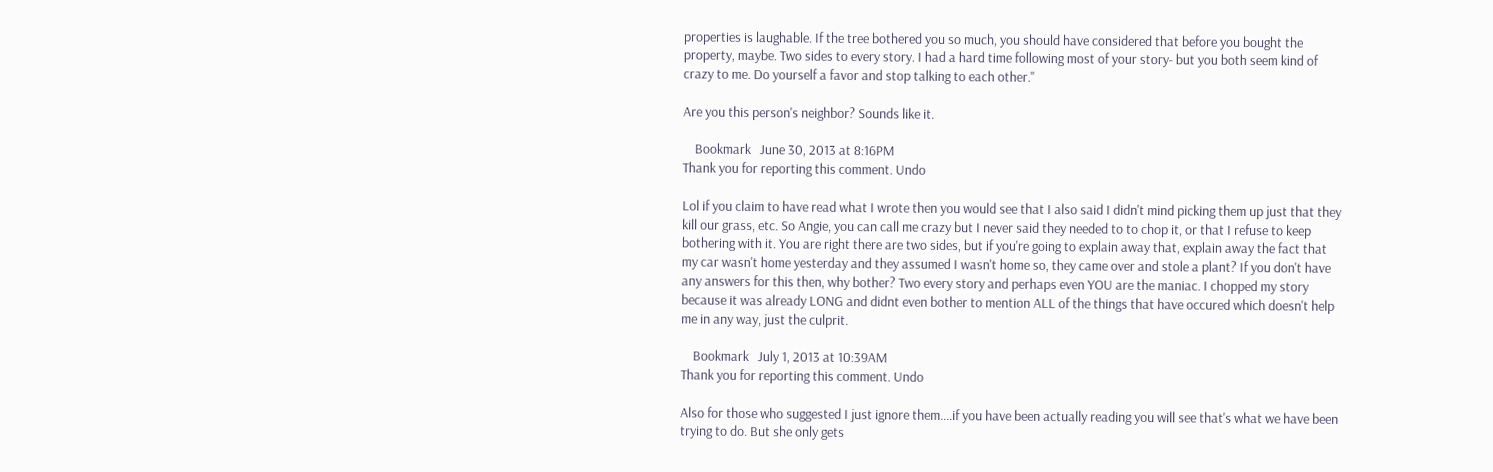properties is laughable. If the tree bothered you so much, you should have considered that before you bought the property, maybe. Two sides to every story. I had a hard time following most of your story- but you both seem kind of crazy to me. Do yourself a favor and stop talking to each other."

Are you this person's neighbor? Sounds like it.

    Bookmark   June 30, 2013 at 8:16PM
Thank you for reporting this comment. Undo

Lol if you claim to have read what I wrote then you would see that I also said I didn't mind picking them up just that they kill our grass, etc. So Angie, you can call me crazy but I never said they needed to to chop it, or that I refuse to keep bothering with it. You are right there are two sides, but if you're going to explain away that, explain away the fact that my car wasn't home yesterday and they assumed I wasn't home so, they came over and stole a plant? If you don't have any answers for this then, why bother? Two every story and perhaps even YOU are the maniac. I chopped my story because it was already LONG and didnt even bother to mention ALL of the things that have occured which doesn't help me in any way, just the culprit.

    Bookmark   July 1, 2013 at 10:39AM
Thank you for reporting this comment. Undo

Also for those who suggested I just ignore them....if you have been actually reading you will see that's what we have been trying to do. But she only gets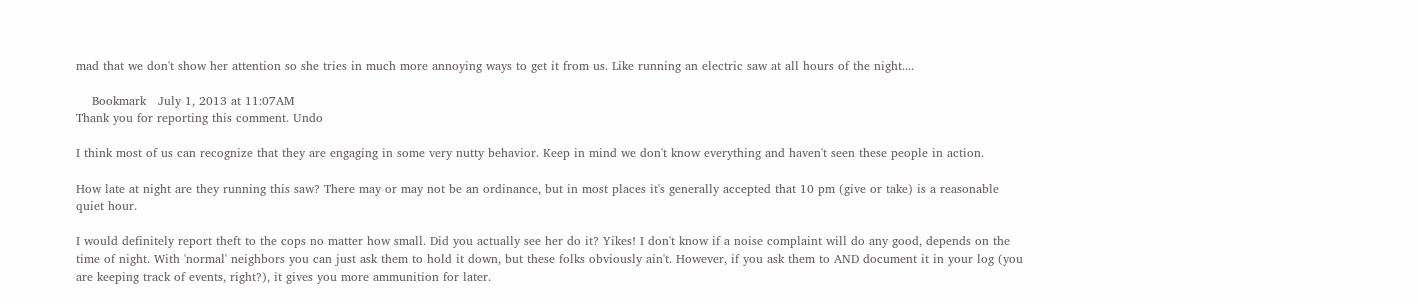mad that we don't show her attention so she tries in much more annoying ways to get it from us. Like running an electric saw at all hours of the night....

    Bookmark   July 1, 2013 at 11:07AM
Thank you for reporting this comment. Undo

I think most of us can recognize that they are engaging in some very nutty behavior. Keep in mind we don't know everything and haven't seen these people in action.

How late at night are they running this saw? There may or may not be an ordinance, but in most places it's generally accepted that 10 pm (give or take) is a reasonable quiet hour.

I would definitely report theft to the cops no matter how small. Did you actually see her do it? Yikes! I don't know if a noise complaint will do any good, depends on the time of night. With 'normal' neighbors you can just ask them to hold it down, but these folks obviously ain't. However, if you ask them to AND document it in your log (you are keeping track of events, right?), it gives you more ammunition for later.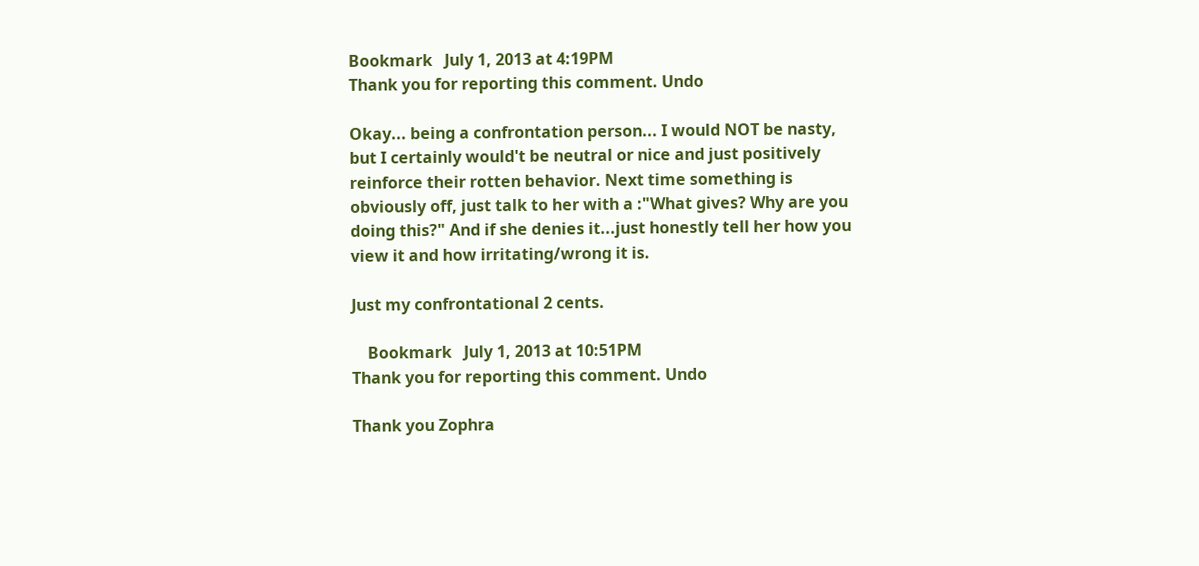Bookmark   July 1, 2013 at 4:19PM
Thank you for reporting this comment. Undo

Okay... being a confrontation person... I would NOT be nasty, but I certainly would't be neutral or nice and just positively reinforce their rotten behavior. Next time something is obviously off, just talk to her with a :"What gives? Why are you doing this?" And if she denies it...just honestly tell her how you view it and how irritating/wrong it is.

Just my confrontational 2 cents.

    Bookmark   July 1, 2013 at 10:51PM
Thank you for reporting this comment. Undo

Thank you Zophra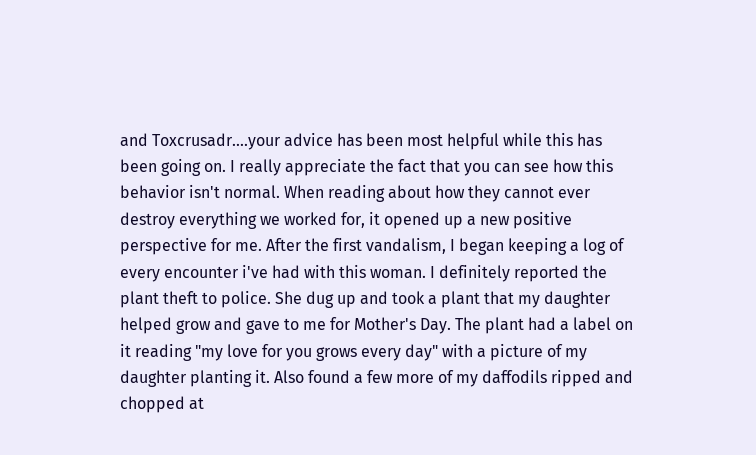and Toxcrusadr....your advice has been most helpful while this has been going on. I really appreciate the fact that you can see how this behavior isn't normal. When reading about how they cannot ever destroy everything we worked for, it opened up a new positive perspective for me. After the first vandalism, I began keeping a log of every encounter i've had with this woman. I definitely reported the plant theft to police. She dug up and took a plant that my daughter helped grow and gave to me for Mother's Day. The plant had a label on it reading "my love for you grows every day" with a picture of my daughter planting it. Also found a few more of my daffodils ripped and chopped at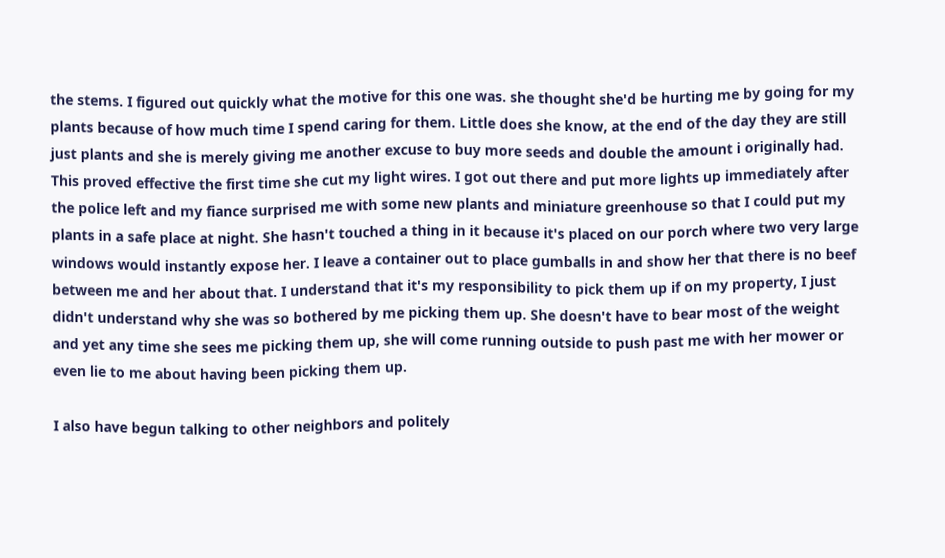the stems. I figured out quickly what the motive for this one was. she thought she'd be hurting me by going for my plants because of how much time I spend caring for them. Little does she know, at the end of the day they are still just plants and she is merely giving me another excuse to buy more seeds and double the amount i originally had. This proved effective the first time she cut my light wires. I got out there and put more lights up immediately after the police left and my fiance surprised me with some new plants and miniature greenhouse so that I could put my plants in a safe place at night. She hasn't touched a thing in it because it's placed on our porch where two very large windows would instantly expose her. I leave a container out to place gumballs in and show her that there is no beef between me and her about that. I understand that it's my responsibility to pick them up if on my property, I just didn't understand why she was so bothered by me picking them up. She doesn't have to bear most of the weight and yet any time she sees me picking them up, she will come running outside to push past me with her mower or even lie to me about having been picking them up.

I also have begun talking to other neighbors and politely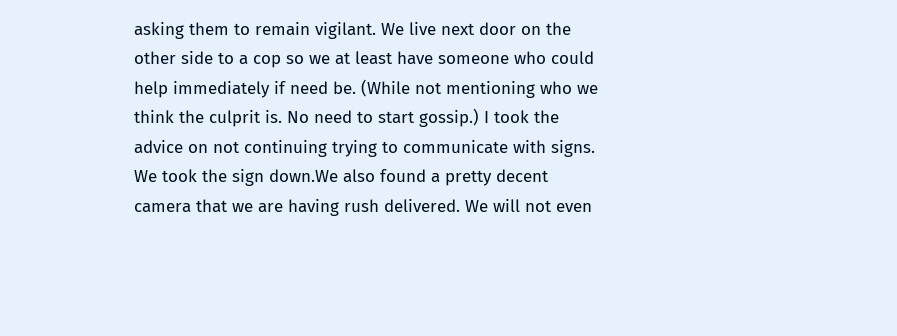asking them to remain vigilant. We live next door on the other side to a cop so we at least have someone who could help immediately if need be. (While not mentioning who we think the culprit is. No need to start gossip.) I took the advice on not continuing trying to communicate with signs. We took the sign down.We also found a pretty decent camera that we are having rush delivered. We will not even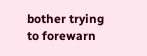bother trying to forewarn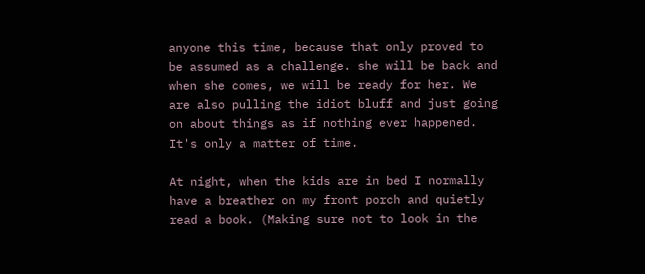anyone this time, because that only proved to be assumed as a challenge. she will be back and when she comes, we will be ready for her. We are also pulling the idiot bluff and just going on about things as if nothing ever happened. It's only a matter of time.

At night, when the kids are in bed I normally have a breather on my front porch and quietly read a book. (Making sure not to look in the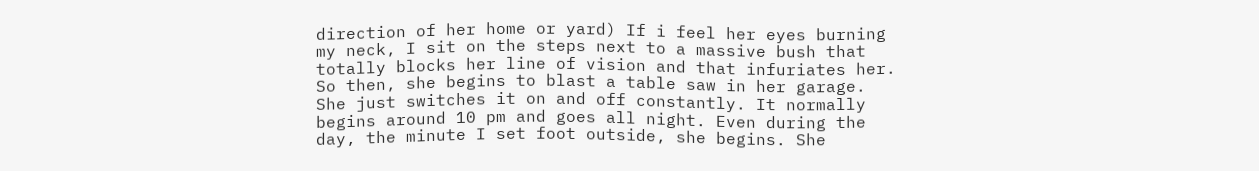direction of her home or yard) If i feel her eyes burning my neck, I sit on the steps next to a massive bush that totally blocks her line of vision and that infuriates her. So then, she begins to blast a table saw in her garage. She just switches it on and off constantly. It normally begins around 10 pm and goes all night. Even during the day, the minute I set foot outside, she begins. She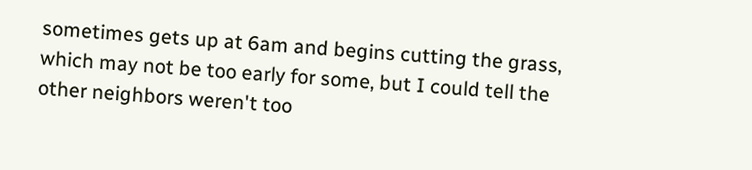sometimes gets up at 6am and begins cutting the grass, which may not be too early for some, but I could tell the other neighbors weren't too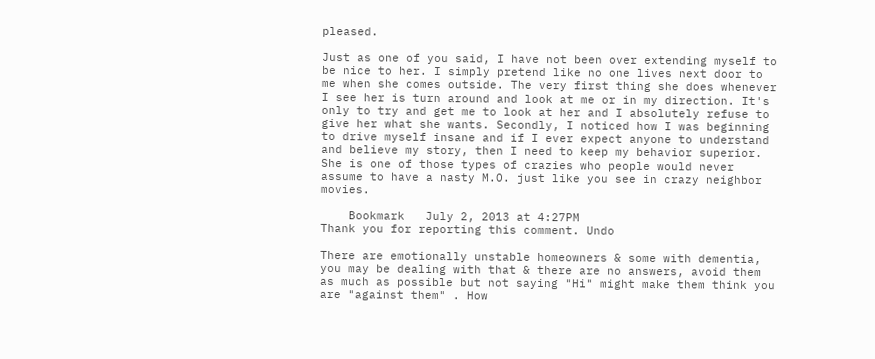pleased.

Just as one of you said, I have not been over extending myself to be nice to her. I simply pretend like no one lives next door to me when she comes outside. The very first thing she does whenever I see her is turn around and look at me or in my direction. It's only to try and get me to look at her and I absolutely refuse to give her what she wants. Secondly, I noticed how I was beginning to drive myself insane and if I ever expect anyone to understand and believe my story, then I need to keep my behavior superior. She is one of those types of crazies who people would never assume to have a nasty M.O. just like you see in crazy neighbor movies.

    Bookmark   July 2, 2013 at 4:27PM
Thank you for reporting this comment. Undo

There are emotionally unstable homeowners & some with dementia, you may be dealing with that & there are no answers, avoid them as much as possible but not saying "Hi" might make them think you are "against them" . How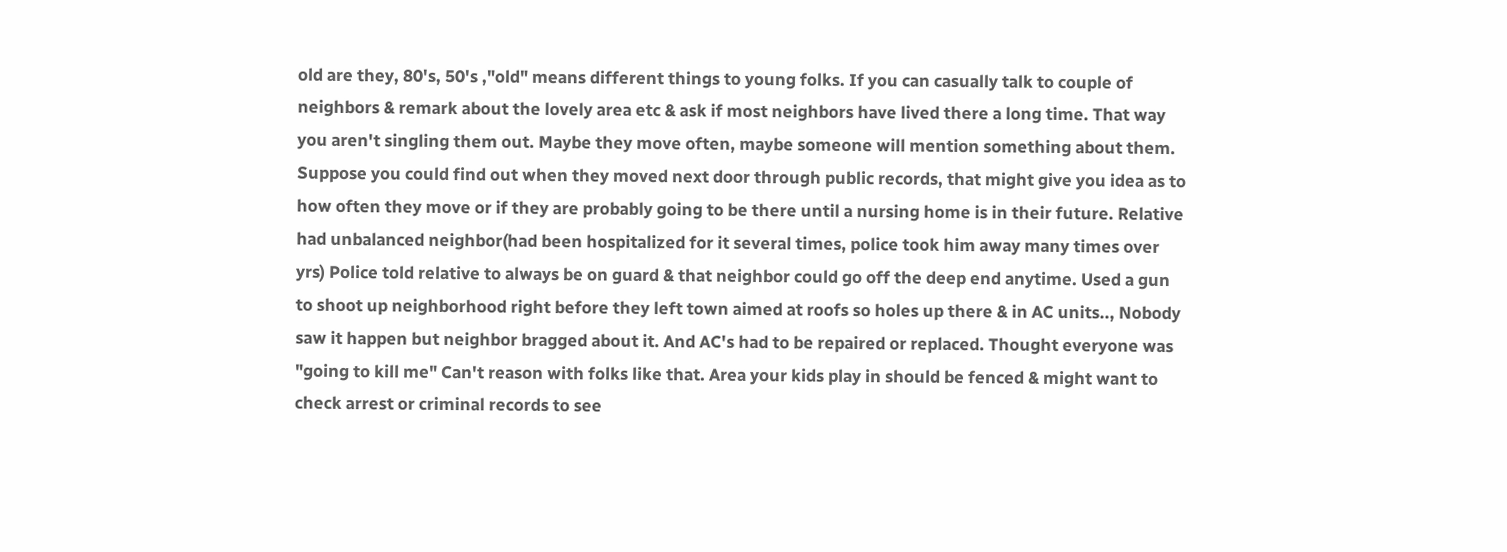old are they, 80's, 50's ,"old" means different things to young folks. If you can casually talk to couple of neighbors & remark about the lovely area etc & ask if most neighbors have lived there a long time. That way you aren't singling them out. Maybe they move often, maybe someone will mention something about them. Suppose you could find out when they moved next door through public records, that might give you idea as to how often they move or if they are probably going to be there until a nursing home is in their future. Relative had unbalanced neighbor(had been hospitalized for it several times, police took him away many times over yrs) Police told relative to always be on guard & that neighbor could go off the deep end anytime. Used a gun to shoot up neighborhood right before they left town aimed at roofs so holes up there & in AC units.., Nobody saw it happen but neighbor bragged about it. And AC's had to be repaired or replaced. Thought everyone was "going to kill me" Can't reason with folks like that. Area your kids play in should be fenced & might want to check arrest or criminal records to see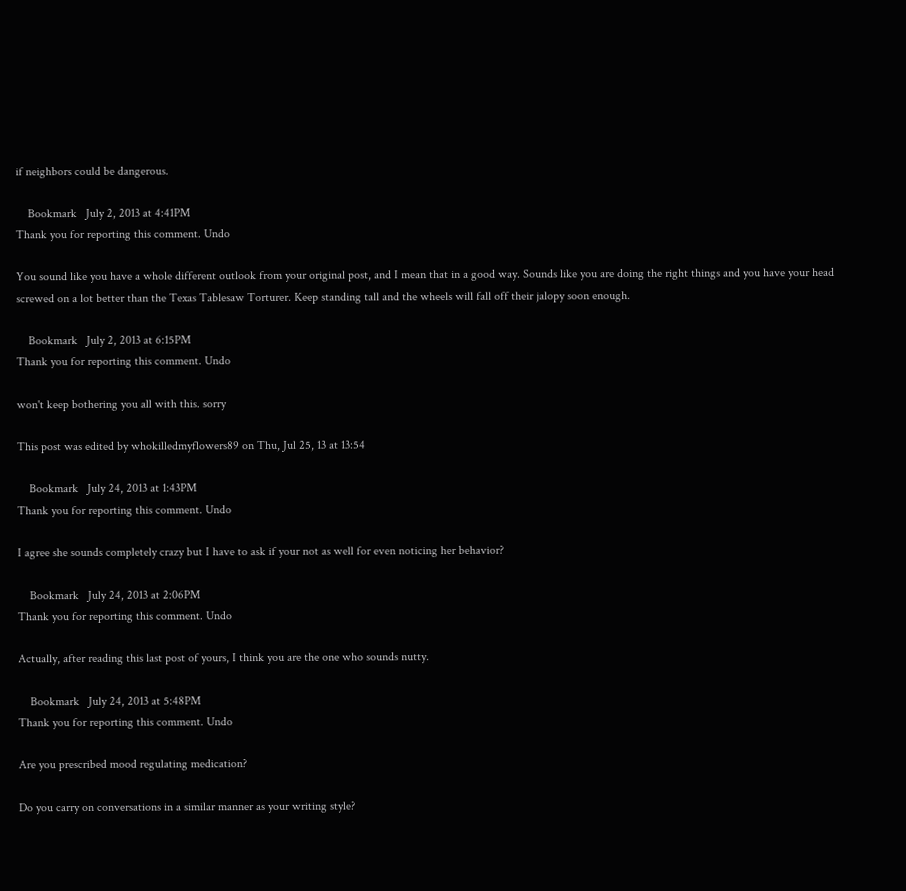if neighbors could be dangerous.

    Bookmark   July 2, 2013 at 4:41PM
Thank you for reporting this comment. Undo

You sound like you have a whole different outlook from your original post, and I mean that in a good way. Sounds like you are doing the right things and you have your head screwed on a lot better than the Texas Tablesaw Torturer. Keep standing tall and the wheels will fall off their jalopy soon enough.

    Bookmark   July 2, 2013 at 6:15PM
Thank you for reporting this comment. Undo

won't keep bothering you all with this. sorry

This post was edited by whokilledmyflowers89 on Thu, Jul 25, 13 at 13:54

    Bookmark   July 24, 2013 at 1:43PM
Thank you for reporting this comment. Undo

I agree she sounds completely crazy but I have to ask if your not as well for even noticing her behavior?

    Bookmark   July 24, 2013 at 2:06PM
Thank you for reporting this comment. Undo

Actually, after reading this last post of yours, I think you are the one who sounds nutty.

    Bookmark   July 24, 2013 at 5:48PM
Thank you for reporting this comment. Undo

Are you prescribed mood regulating medication?

Do you carry on conversations in a similar manner as your writing style?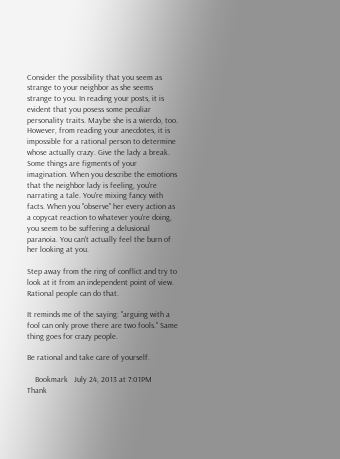Consider the possibility that you seem as strange to your neighbor as she seems strange to you. In reading your posts, it is evident that you posess some peculiar personality traits. Maybe she is a wierdo, too. However, from reading your anecdotes, it is impossible for a rational person to determine whose actually crazy. Give the lady a break. Some things are figments of your imagination. When you describe the emotions that the neighbor lady is feeling, you're narrating a tale. You're mixing fancy with facts. When you "observe" her every action as a copycat reaction to whatever you're doing, you seem to be suffering a delusional paranoia. You can't actually feel the burn of her looking at you.

Step away from the ring of conflict and try to look at it from an independent point of view. Rational people can do that.

It reminds me of the saying: "arguing with a fool can only prove there are two fools." Same thing goes for crazy people.

Be rational and take care of yourself.

    Bookmark   July 24, 2013 at 7:01PM
Thank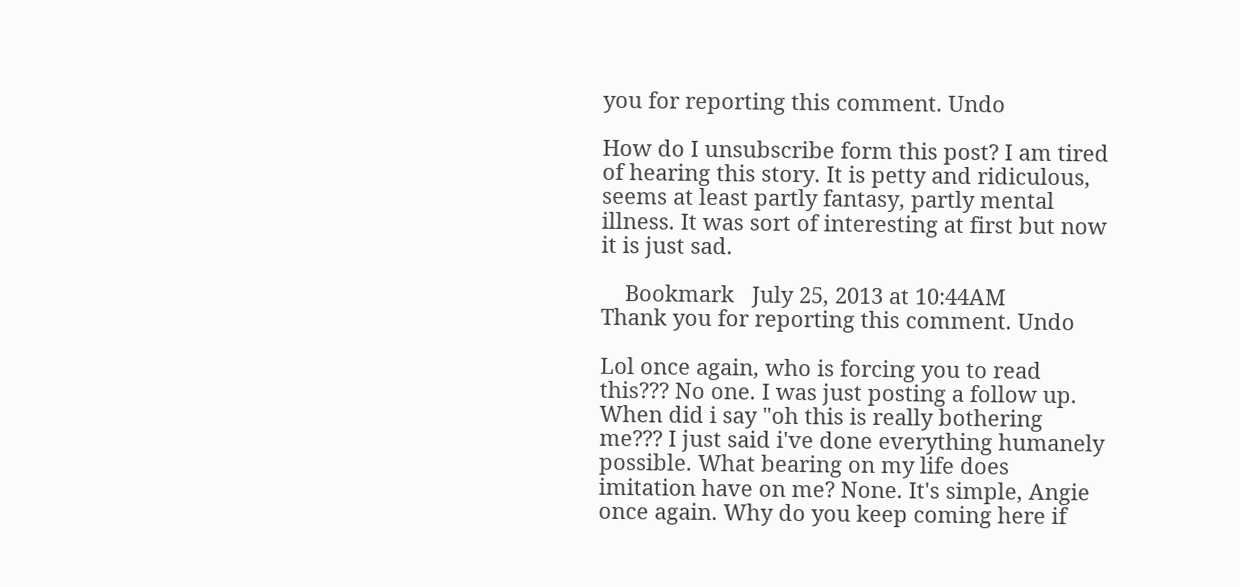you for reporting this comment. Undo

How do I unsubscribe form this post? I am tired of hearing this story. It is petty and ridiculous, seems at least partly fantasy, partly mental illness. It was sort of interesting at first but now it is just sad.

    Bookmark   July 25, 2013 at 10:44AM
Thank you for reporting this comment. Undo

Lol once again, who is forcing you to read this??? No one. I was just posting a follow up. When did i say "oh this is really bothering me??? I just said i've done everything humanely possible. What bearing on my life does imitation have on me? None. It's simple, Angie once again. Why do you keep coming here if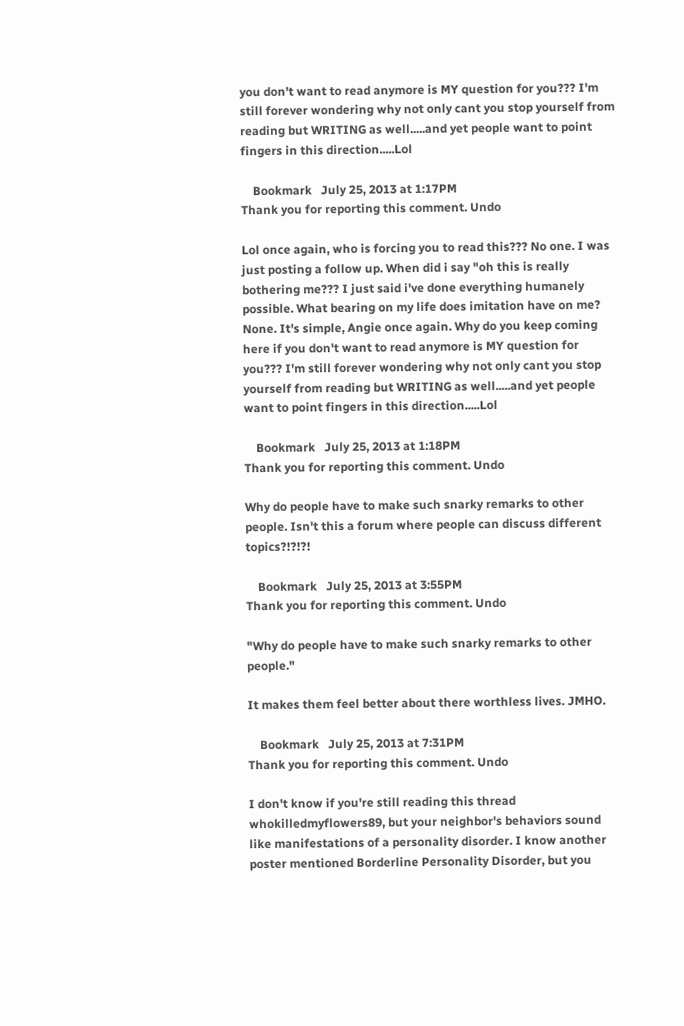you don't want to read anymore is MY question for you??? I'm still forever wondering why not only cant you stop yourself from reading but WRITING as well.....and yet people want to point fingers in this direction.....Lol

    Bookmark   July 25, 2013 at 1:17PM
Thank you for reporting this comment. Undo

Lol once again, who is forcing you to read this??? No one. I was just posting a follow up. When did i say "oh this is really bothering me??? I just said i've done everything humanely possible. What bearing on my life does imitation have on me? None. It's simple, Angie once again. Why do you keep coming here if you don't want to read anymore is MY question for you??? I'm still forever wondering why not only cant you stop yourself from reading but WRITING as well.....and yet people want to point fingers in this direction.....Lol

    Bookmark   July 25, 2013 at 1:18PM
Thank you for reporting this comment. Undo

Why do people have to make such snarky remarks to other people. Isn't this a forum where people can discuss different topics?!?!?!

    Bookmark   July 25, 2013 at 3:55PM
Thank you for reporting this comment. Undo

"Why do people have to make such snarky remarks to other people."

It makes them feel better about there worthless lives. JMHO.

    Bookmark   July 25, 2013 at 7:31PM
Thank you for reporting this comment. Undo

I don't know if you're still reading this thread whokilledmyflowers89, but your neighbor's behaviors sound like manifestations of a personality disorder. I know another poster mentioned Borderline Personality Disorder, but you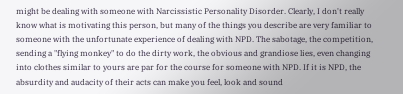might be dealing with someone with Narcissistic Personality Disorder. Clearly, I don't really know what is motivating this person, but many of the things you describe are very familiar to someone with the unfortunate experience of dealing with NPD. The sabotage, the competition, sending a "flying monkey" to do the dirty work, the obvious and grandiose lies, even changing into clothes similar to yours are par for the course for someone with NPD. If it is NPD, the absurdity and audacity of their acts can make you feel, look and sound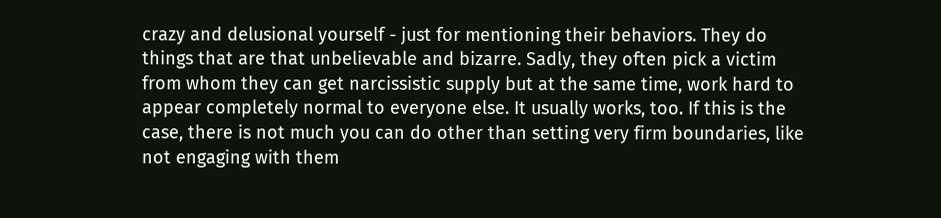crazy and delusional yourself - just for mentioning their behaviors. They do things that are that unbelievable and bizarre. Sadly, they often pick a victim from whom they can get narcissistic supply but at the same time, work hard to appear completely normal to everyone else. It usually works, too. If this is the case, there is not much you can do other than setting very firm boundaries, like not engaging with them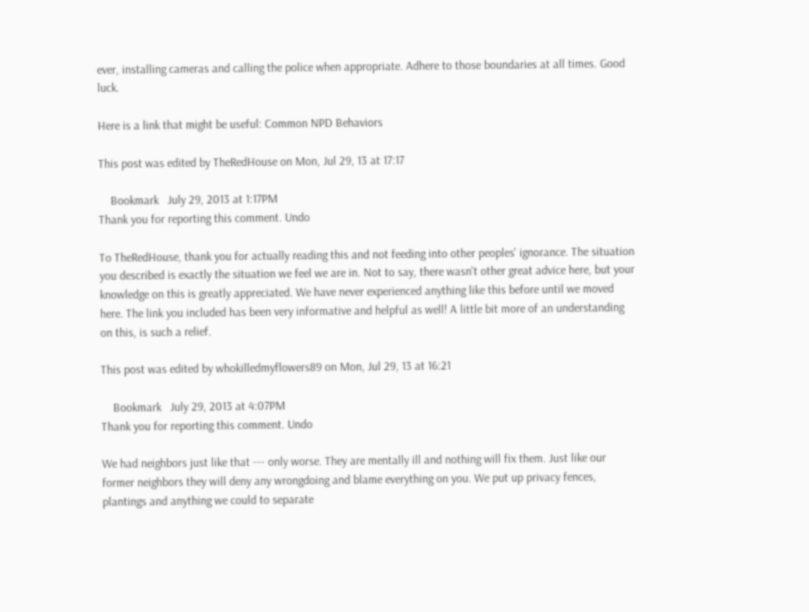ever, installing cameras and calling the police when appropriate. Adhere to those boundaries at all times. Good luck.

Here is a link that might be useful: Common NPD Behaviors

This post was edited by TheRedHouse on Mon, Jul 29, 13 at 17:17

    Bookmark   July 29, 2013 at 1:17PM
Thank you for reporting this comment. Undo

To TheRedHouse, thank you for actually reading this and not feeding into other peoples' ignorance. The situation you described is exactly the situation we feel we are in. Not to say, there wasn't other great advice here, but your knowledge on this is greatly appreciated. We have never experienced anything like this before until we moved here. The link you included has been very informative and helpful as well! A little bit more of an understanding on this, is such a relief.

This post was edited by whokilledmyflowers89 on Mon, Jul 29, 13 at 16:21

    Bookmark   July 29, 2013 at 4:07PM
Thank you for reporting this comment. Undo

We had neighbors just like that --- only worse. They are mentally ill and nothing will fix them. Just like our former neighbors they will deny any wrongdoing and blame everything on you. We put up privacy fences, plantings and anything we could to separate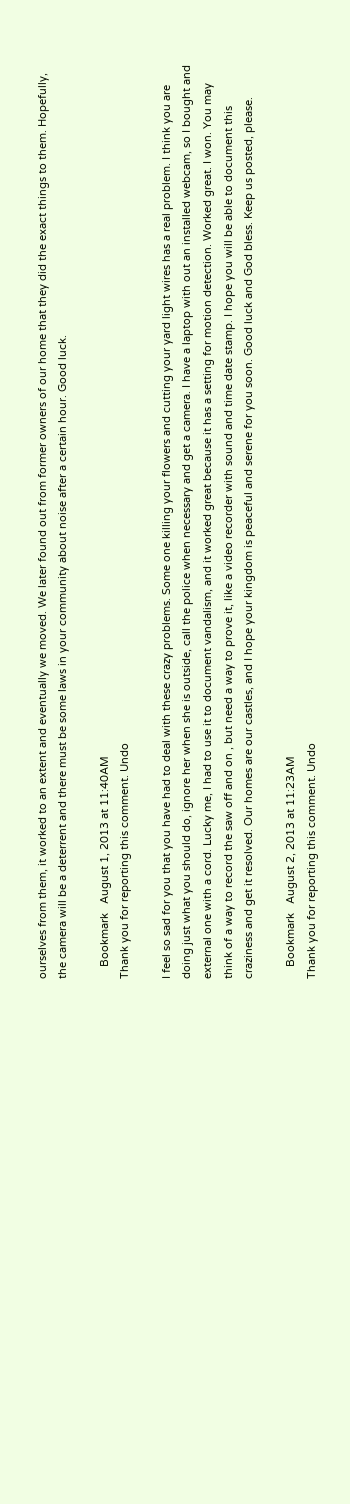ourselves from them, it worked to an extent and eventually we moved. We later found out from former owners of our home that they did the exact things to them. Hopefully, the camera will be a deterrent and there must be some laws in your community about noise after a certain hour. Good luck.

    Bookmark   August 1, 2013 at 11:40AM
Thank you for reporting this comment. Undo

I feel so sad for you that you have had to deal with these crazy problems. Some one killing your flowers and cutting your yard light wires has a real problem. I think you are doing just what you should do, ignore her when she is outside, call the police when necessary and get a camera. I have a laptop with out an installed webcam, so I bought and external one with a cord. Lucky me, I had to use it to document vandalism, and it worked great because it has a setting for motion detection. Worked great. I won. You may think of a way to record the saw off and on , but need a way to prove it, like a video recorder with sound and time date stamp. I hope you will be able to document this craziness and get it resolved. Our homes are our castles, and I hope your kingdom is peaceful and serene for you soon. Good luck and God bless. Keep us posted, please.

    Bookmark   August 2, 2013 at 11:23AM
Thank you for reporting this comment. Undo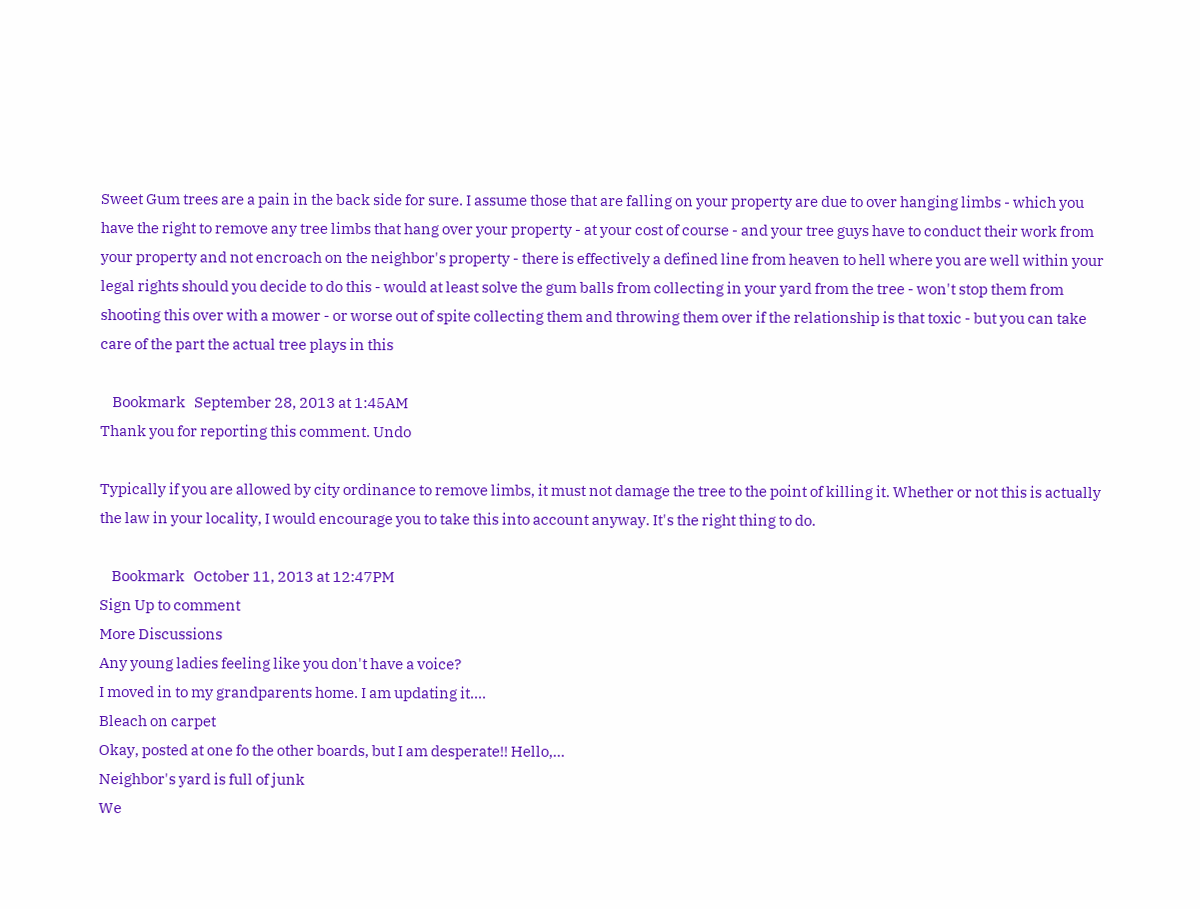Sweet Gum trees are a pain in the back side for sure. I assume those that are falling on your property are due to over hanging limbs - which you have the right to remove any tree limbs that hang over your property - at your cost of course - and your tree guys have to conduct their work from your property and not encroach on the neighbor's property - there is effectively a defined line from heaven to hell where you are well within your legal rights should you decide to do this - would at least solve the gum balls from collecting in your yard from the tree - won't stop them from shooting this over with a mower - or worse out of spite collecting them and throwing them over if the relationship is that toxic - but you can take care of the part the actual tree plays in this

    Bookmark   September 28, 2013 at 1:45AM
Thank you for reporting this comment. Undo

Typically if you are allowed by city ordinance to remove limbs, it must not damage the tree to the point of killing it. Whether or not this is actually the law in your locality, I would encourage you to take this into account anyway. It's the right thing to do.

    Bookmark   October 11, 2013 at 12:47PM
Sign Up to comment
More Discussions
Any young ladies feeling like you don't have a voice?
I moved in to my grandparents home. I am updating it....
Bleach on carpet
Okay, posted at one fo the other boards, but I am desperate!! Hello,...
Neighbor's yard is full of junk
We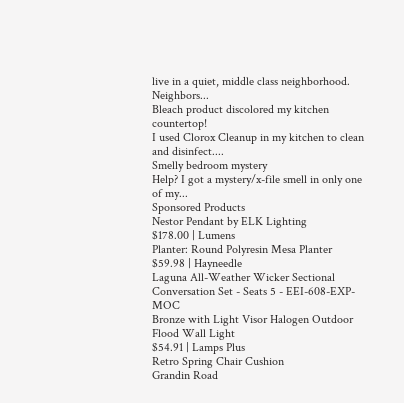live in a quiet, middle class neighborhood. Neighbors...
Bleach product discolored my kitchen countertop!
I used Clorox Cleanup in my kitchen to clean and disinfect....
Smelly bedroom mystery
Help? I got a mystery/x-file smell in only one of my...
Sponsored Products
Nestor Pendant by ELK Lighting
$178.00 | Lumens
Planter: Round Polyresin Mesa Planter
$59.98 | Hayneedle
Laguna All-Weather Wicker Sectional Conversation Set - Seats 5 - EEI-608-EXP-MOC
Bronze with Light Visor Halogen Outdoor Flood Wall Light
$54.91 | Lamps Plus
Retro Spring Chair Cushion
Grandin Road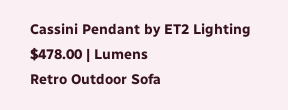Cassini Pendant by ET2 Lighting
$478.00 | Lumens
Retro Outdoor Sofa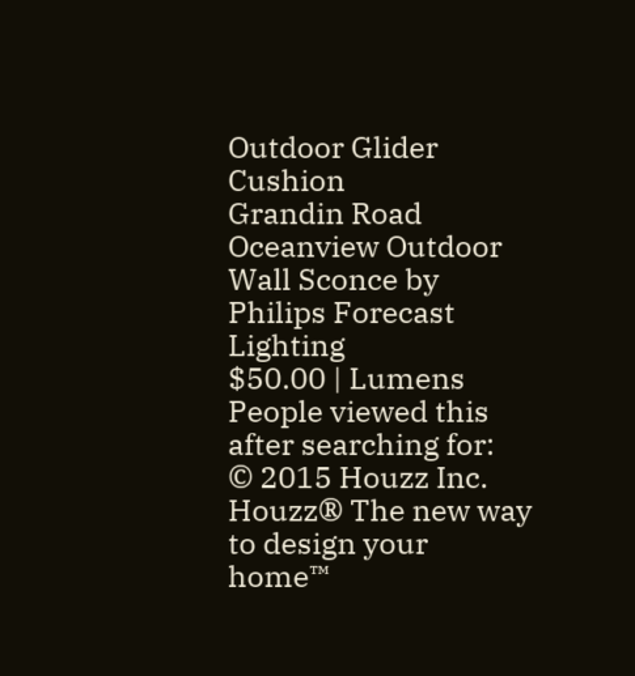Outdoor Glider Cushion
Grandin Road
Oceanview Outdoor Wall Sconce by Philips Forecast Lighting
$50.00 | Lumens
People viewed this after searching for:
© 2015 Houzz Inc. Houzz® The new way to design your home™